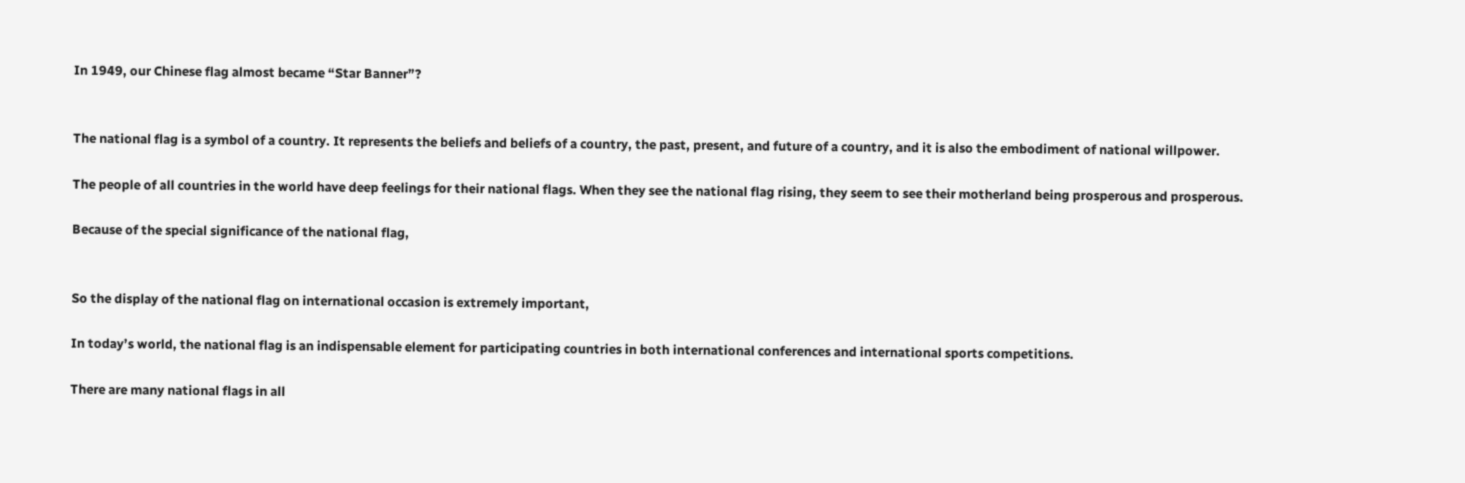In 1949, our Chinese flag almost became “Star Banner”?


The national flag is a symbol of a country. It represents the beliefs and beliefs of a country, the past, present, and future of a country, and it is also the embodiment of national willpower.

The people of all countries in the world have deep feelings for their national flags. When they see the national flag rising, they seem to see their motherland being prosperous and prosperous.

Because of the special significance of the national flag,


So the display of the national flag on international occasion is extremely important,

In today’s world, the national flag is an indispensable element for participating countries in both international conferences and international sports competitions.

There are many national flags in all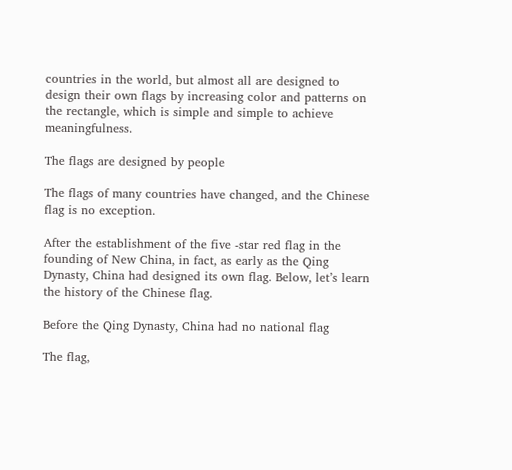countries in the world, but almost all are designed to design their own flags by increasing color and patterns on the rectangle, which is simple and simple to achieve meaningfulness.

The flags are designed by people

The flags of many countries have changed, and the Chinese flag is no exception.

After the establishment of the five -star red flag in the founding of New China, in fact, as early as the Qing Dynasty, China had designed its own flag. Below, let’s learn the history of the Chinese flag.

Before the Qing Dynasty, China had no national flag

The flag,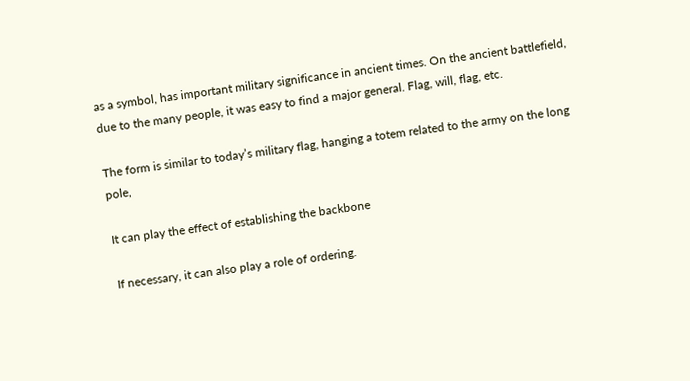as a symbol, has important military significance in ancient times. On the ancient battlefield, due to the many people, it was easy to find a major general. Flag, will, flag, etc.

The form is similar to today’s military flag, hanging a totem related to the army on the long pole,

It can play the effect of establishing the backbone

If necessary, it can also play a role of ordering.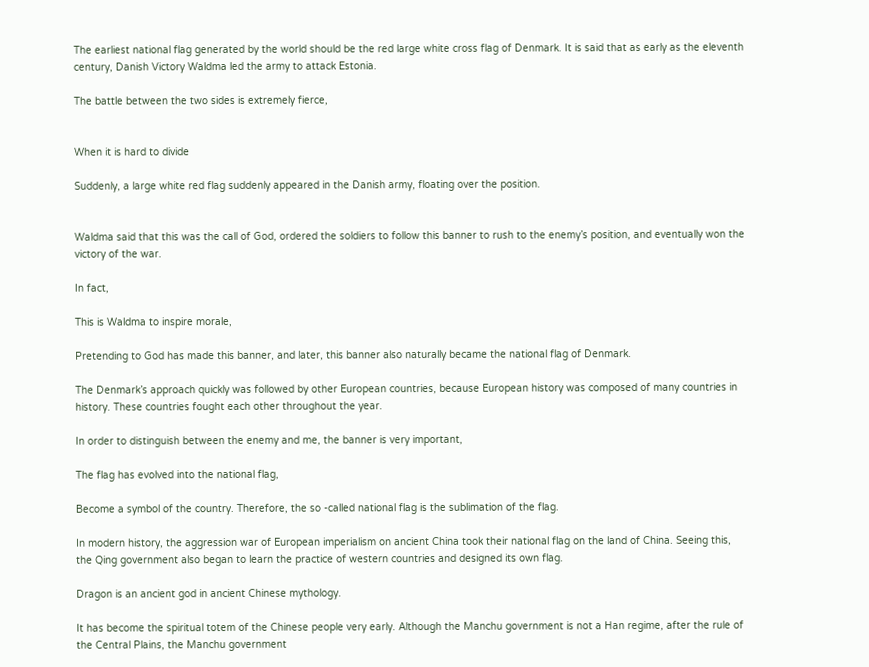The earliest national flag generated by the world should be the red large white cross flag of Denmark. It is said that as early as the eleventh century, Danish Victory Waldma led the army to attack Estonia.

The battle between the two sides is extremely fierce,


When it is hard to divide

Suddenly, a large white red flag suddenly appeared in the Danish army, floating over the position.


Waldma said that this was the call of God, ordered the soldiers to follow this banner to rush to the enemy’s position, and eventually won the victory of the war.

In fact,

This is Waldma to inspire morale,

Pretending to God has made this banner, and later, this banner also naturally became the national flag of Denmark.

The Denmark’s approach quickly was followed by other European countries, because European history was composed of many countries in history. These countries fought each other throughout the year.

In order to distinguish between the enemy and me, the banner is very important,

The flag has evolved into the national flag,

Become a symbol of the country. Therefore, the so -called national flag is the sublimation of the flag.

In modern history, the aggression war of European imperialism on ancient China took their national flag on the land of China. Seeing this, the Qing government also began to learn the practice of western countries and designed its own flag.

Dragon is an ancient god in ancient Chinese mythology.

It has become the spiritual totem of the Chinese people very early. Although the Manchu government is not a Han regime, after the rule of the Central Plains, the Manchu government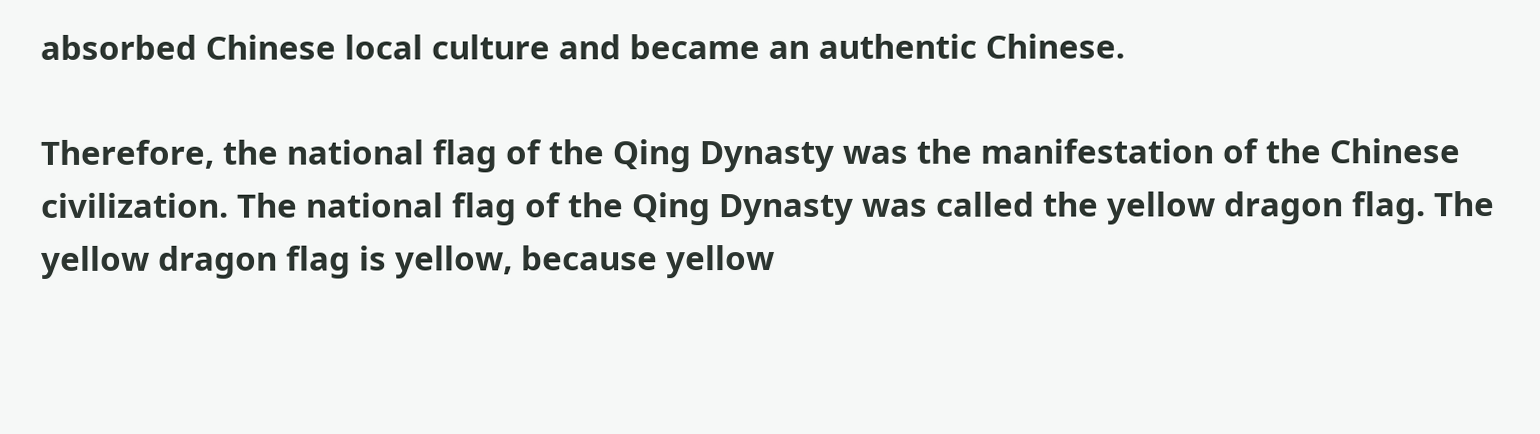absorbed Chinese local culture and became an authentic Chinese.

Therefore, the national flag of the Qing Dynasty was the manifestation of the Chinese civilization. The national flag of the Qing Dynasty was called the yellow dragon flag. The yellow dragon flag is yellow, because yellow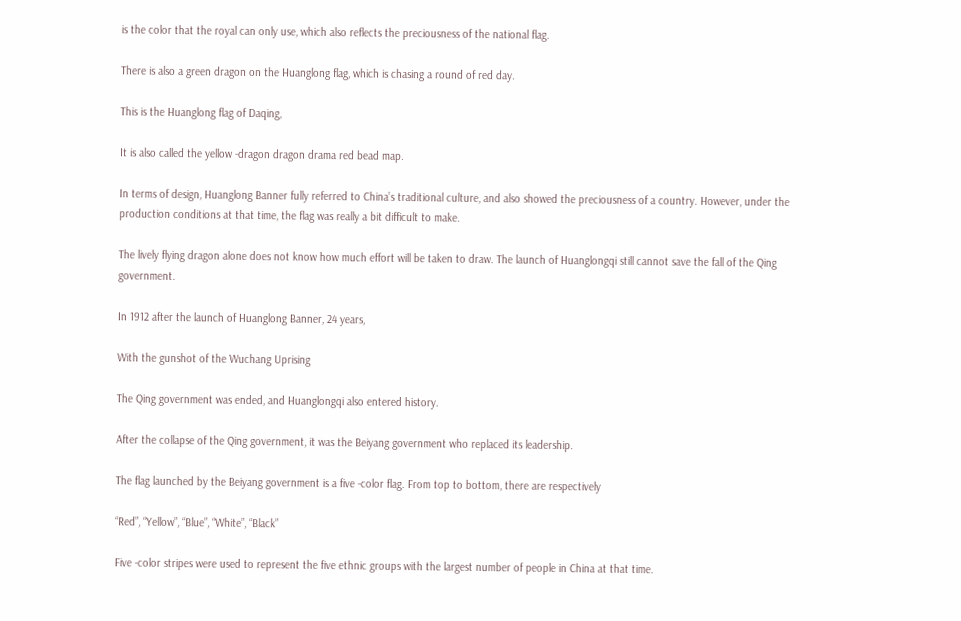is the color that the royal can only use, which also reflects the preciousness of the national flag.

There is also a green dragon on the Huanglong flag, which is chasing a round of red day.

This is the Huanglong flag of Daqing,

It is also called the yellow -dragon dragon drama red bead map.

In terms of design, Huanglong Banner fully referred to China’s traditional culture, and also showed the preciousness of a country. However, under the production conditions at that time, the flag was really a bit difficult to make.

The lively flying dragon alone does not know how much effort will be taken to draw. The launch of Huanglongqi still cannot save the fall of the Qing government.

In 1912 after the launch of Huanglong Banner, 24 years,

With the gunshot of the Wuchang Uprising

The Qing government was ended, and Huanglongqi also entered history.

After the collapse of the Qing government, it was the Beiyang government who replaced its leadership.

The flag launched by the Beiyang government is a five -color flag. From top to bottom, there are respectively

“Red”, “Yellow”, “Blue”, “White”, “Black”

Five -color stripes were used to represent the five ethnic groups with the largest number of people in China at that time.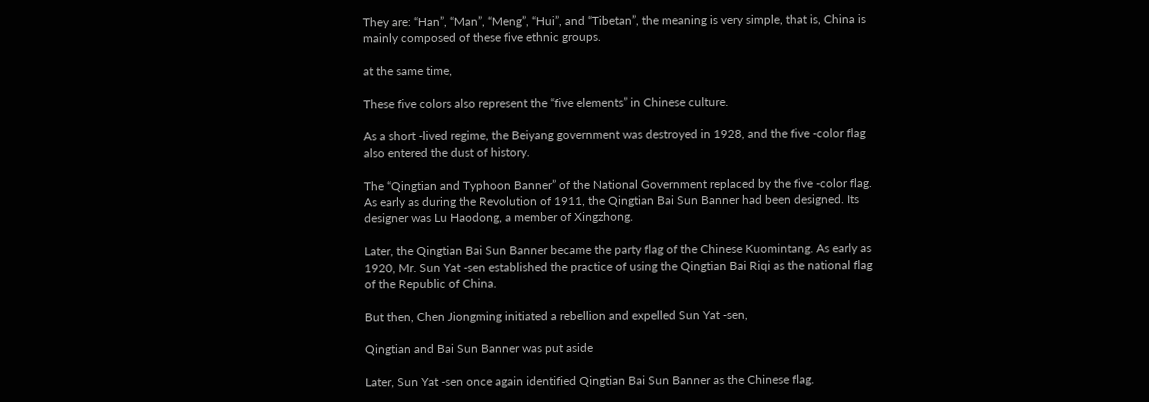They are: “Han”, “Man”, “Meng”, “Hui”, and “Tibetan”, the meaning is very simple, that is, China is mainly composed of these five ethnic groups.

at the same time,

These five colors also represent the “five elements” in Chinese culture.

As a short -lived regime, the Beiyang government was destroyed in 1928, and the five -color flag also entered the dust of history.

The “Qingtian and Typhoon Banner” of the National Government replaced by the five -color flag. As early as during the Revolution of 1911, the Qingtian Bai Sun Banner had been designed. Its designer was Lu Haodong, a member of Xingzhong.

Later, the Qingtian Bai Sun Banner became the party flag of the Chinese Kuomintang. As early as 1920, Mr. Sun Yat -sen established the practice of using the Qingtian Bai Riqi as the national flag of the Republic of China.

But then, Chen Jiongming initiated a rebellion and expelled Sun Yat -sen,

Qingtian and Bai Sun Banner was put aside

Later, Sun Yat -sen once again identified Qingtian Bai Sun Banner as the Chinese flag.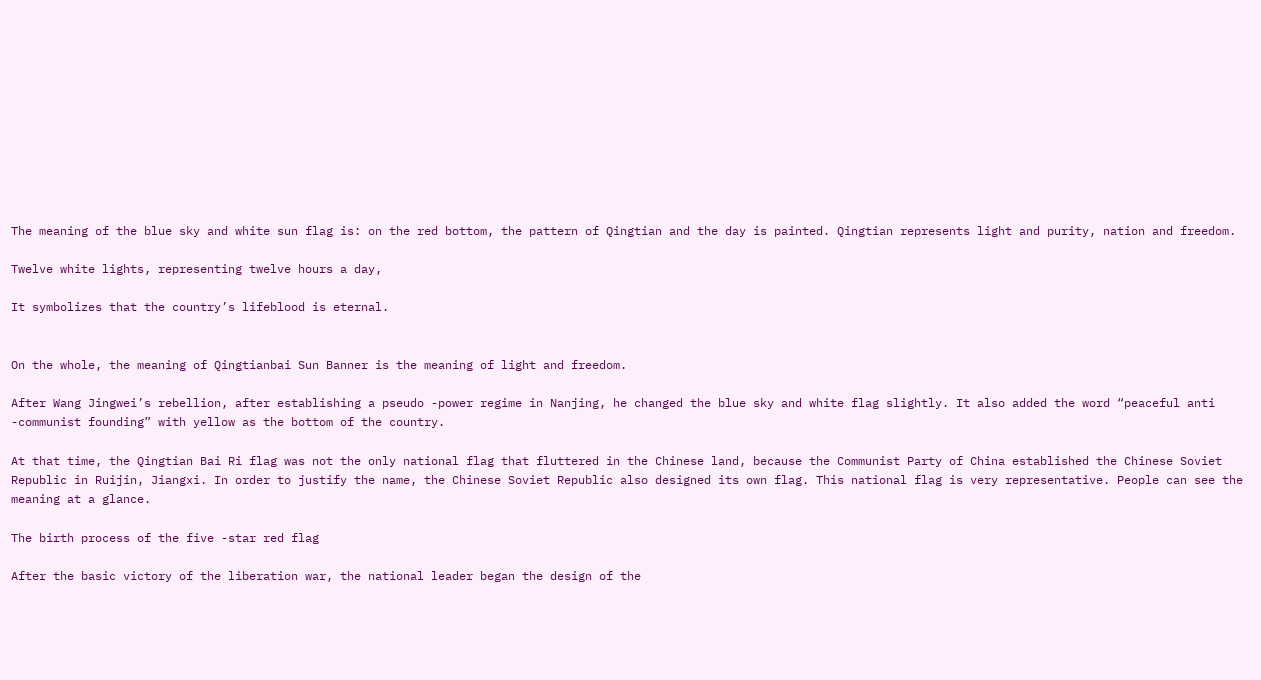The meaning of the blue sky and white sun flag is: on the red bottom, the pattern of Qingtian and the day is painted. Qingtian represents light and purity, nation and freedom.

Twelve white lights, representing twelve hours a day,

It symbolizes that the country’s lifeblood is eternal.


On the whole, the meaning of Qingtianbai Sun Banner is the meaning of light and freedom.

After Wang Jingwei’s rebellion, after establishing a pseudo -power regime in Nanjing, he changed the blue sky and white flag slightly. It also added the word “peaceful anti -communist founding” with yellow as the bottom of the country.

At that time, the Qingtian Bai Ri flag was not the only national flag that fluttered in the Chinese land, because the Communist Party of China established the Chinese Soviet Republic in Ruijin, Jiangxi. In order to justify the name, the Chinese Soviet Republic also designed its own flag. This national flag is very representative. People can see the meaning at a glance.

The birth process of the five -star red flag

After the basic victory of the liberation war, the national leader began the design of the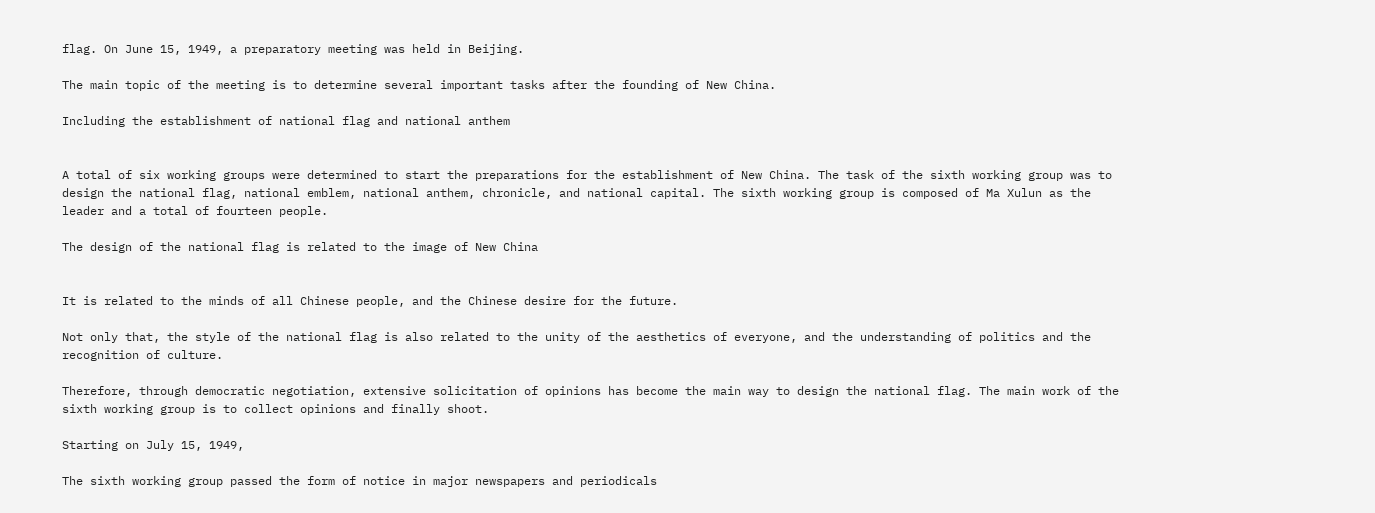flag. On June 15, 1949, a preparatory meeting was held in Beijing.

The main topic of the meeting is to determine several important tasks after the founding of New China.

Including the establishment of national flag and national anthem


A total of six working groups were determined to start the preparations for the establishment of New China. The task of the sixth working group was to design the national flag, national emblem, national anthem, chronicle, and national capital. The sixth working group is composed of Ma Xulun as the leader and a total of fourteen people.

The design of the national flag is related to the image of New China


It is related to the minds of all Chinese people, and the Chinese desire for the future.

Not only that, the style of the national flag is also related to the unity of the aesthetics of everyone, and the understanding of politics and the recognition of culture.

Therefore, through democratic negotiation, extensive solicitation of opinions has become the main way to design the national flag. The main work of the sixth working group is to collect opinions and finally shoot.

Starting on July 15, 1949,

The sixth working group passed the form of notice in major newspapers and periodicals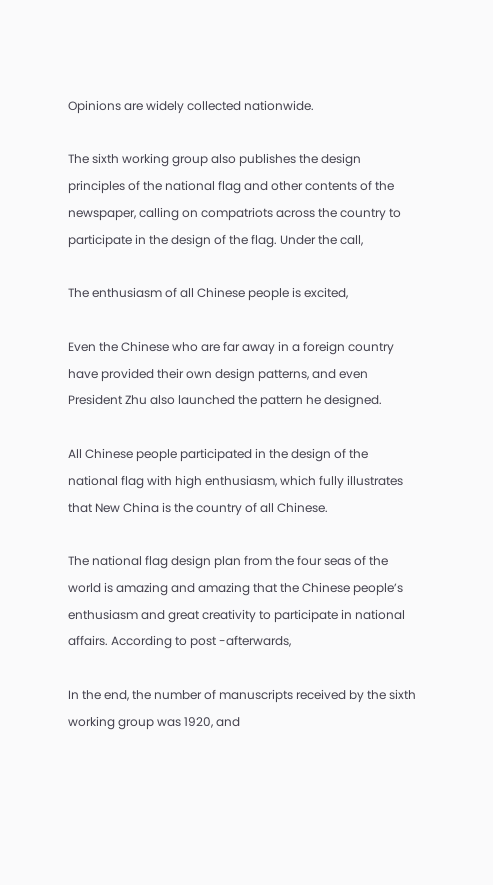Opinions are widely collected nationwide.

The sixth working group also publishes the design principles of the national flag and other contents of the newspaper, calling on compatriots across the country to participate in the design of the flag. Under the call,

The enthusiasm of all Chinese people is excited,

Even the Chinese who are far away in a foreign country have provided their own design patterns, and even President Zhu also launched the pattern he designed.

All Chinese people participated in the design of the national flag with high enthusiasm, which fully illustrates that New China is the country of all Chinese.

The national flag design plan from the four seas of the world is amazing and amazing that the Chinese people’s enthusiasm and great creativity to participate in national affairs. According to post -afterwards,

In the end, the number of manuscripts received by the sixth working group was 1920, and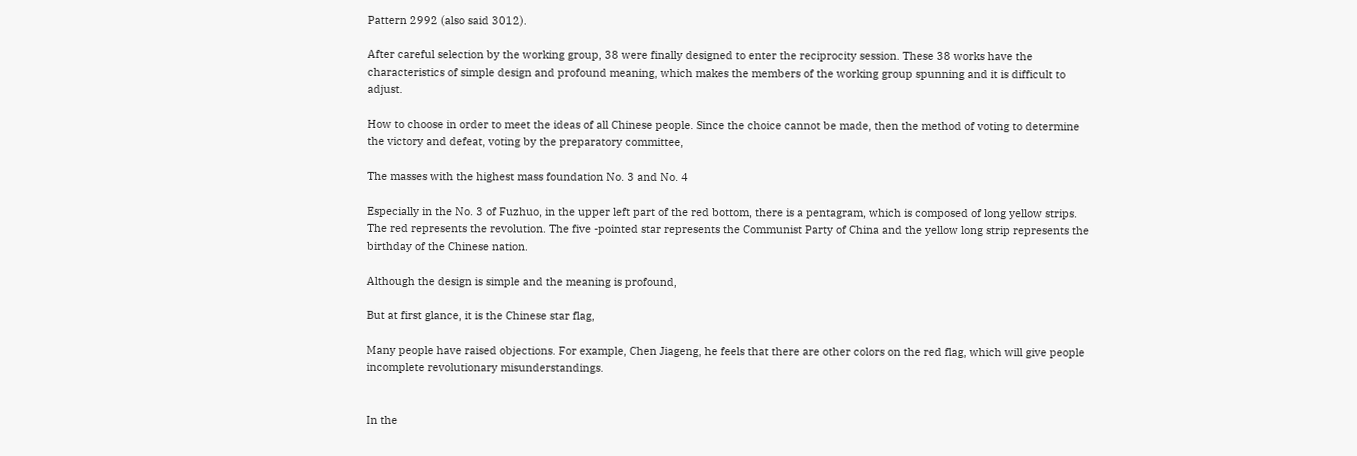Pattern 2992 (also said 3012).

After careful selection by the working group, 38 were finally designed to enter the reciprocity session. These 38 works have the characteristics of simple design and profound meaning, which makes the members of the working group spunning and it is difficult to adjust.

How to choose in order to meet the ideas of all Chinese people. Since the choice cannot be made, then the method of voting to determine the victory and defeat, voting by the preparatory committee,

The masses with the highest mass foundation No. 3 and No. 4

Especially in the No. 3 of Fuzhuo, in the upper left part of the red bottom, there is a pentagram, which is composed of long yellow strips. The red represents the revolution. The five -pointed star represents the Communist Party of China and the yellow long strip represents the birthday of the Chinese nation.

Although the design is simple and the meaning is profound,

But at first glance, it is the Chinese star flag,

Many people have raised objections. For example, Chen Jiageng, he feels that there are other colors on the red flag, which will give people incomplete revolutionary misunderstandings.


In the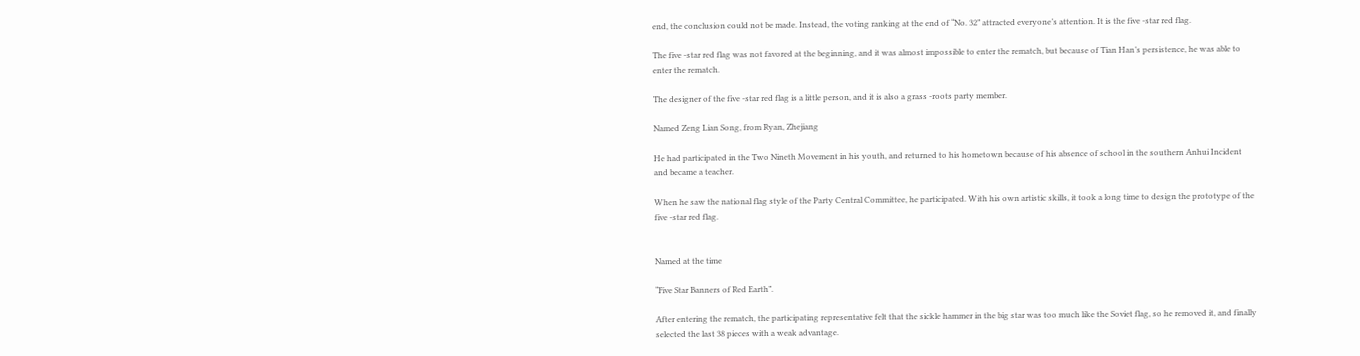end, the conclusion could not be made. Instead, the voting ranking at the end of “No. 32” attracted everyone’s attention. It is the five -star red flag.

The five -star red flag was not favored at the beginning, and it was almost impossible to enter the rematch, but because of Tian Han’s persistence, he was able to enter the rematch.

The designer of the five -star red flag is a little person, and it is also a grass -roots party member.

Named Zeng Lian Song, from Ryan, Zhejiang

He had participated in the Two Nineth Movement in his youth, and returned to his hometown because of his absence of school in the southern Anhui Incident and became a teacher.

When he saw the national flag style of the Party Central Committee, he participated. With his own artistic skills, it took a long time to design the prototype of the five -star red flag.


Named at the time

“Five Star Banners of Red Earth”.

After entering the rematch, the participating representative felt that the sickle hammer in the big star was too much like the Soviet flag, so he removed it, and finally selected the last 38 pieces with a weak advantage.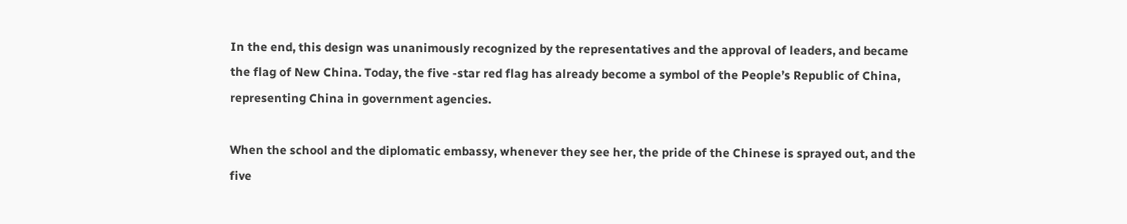In the end, this design was unanimously recognized by the representatives and the approval of leaders, and became the flag of New China. Today, the five -star red flag has already become a symbol of the People’s Republic of China, representing China in government agencies.

When the school and the diplomatic embassy, whenever they see her, the pride of the Chinese is sprayed out, and the five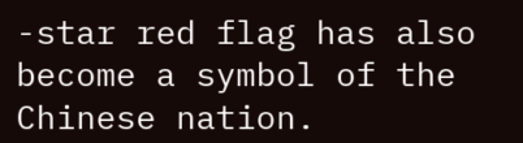-star red flag has also become a symbol of the Chinese nation.